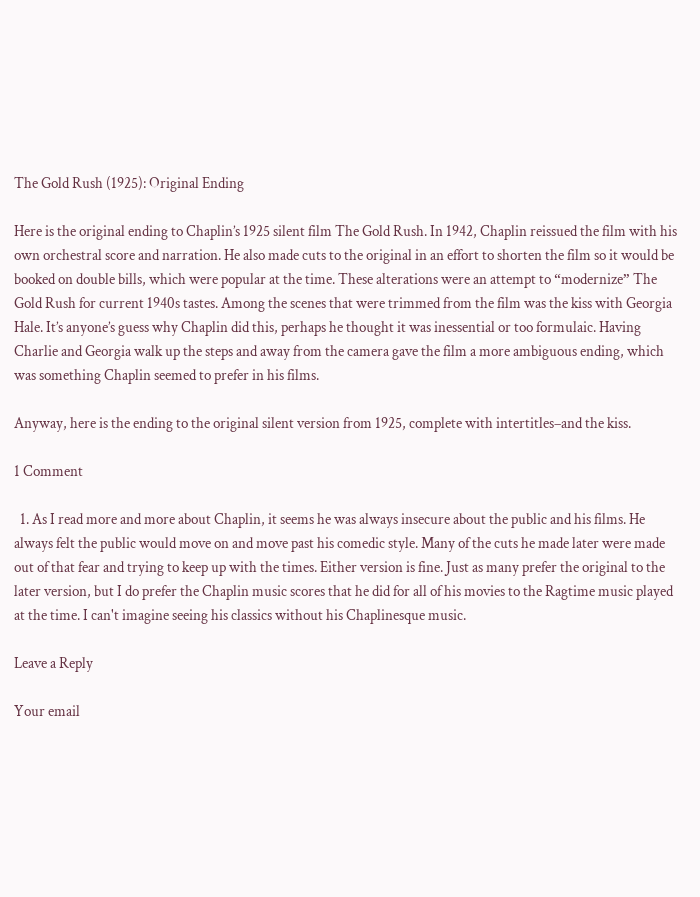The Gold Rush (1925): Original Ending

Here is the original ending to Chaplin’s 1925 silent film The Gold Rush. In 1942, Chaplin reissued the film with his own orchestral score and narration. He also made cuts to the original in an effort to shorten the film so it would be booked on double bills, which were popular at the time. These alterations were an attempt to “modernize” The Gold Rush for current 1940s tastes. Among the scenes that were trimmed from the film was the kiss with Georgia Hale. It’s anyone’s guess why Chaplin did this, perhaps he thought it was inessential or too formulaic. Having Charlie and Georgia walk up the steps and away from the camera gave the film a more ambiguous ending, which was something Chaplin seemed to prefer in his films.

Anyway, here is the ending to the original silent version from 1925, complete with intertitles–and the kiss.

1 Comment

  1. As I read more and more about Chaplin, it seems he was always insecure about the public and his films. He always felt the public would move on and move past his comedic style. Many of the cuts he made later were made out of that fear and trying to keep up with the times. Either version is fine. Just as many prefer the original to the later version, but I do prefer the Chaplin music scores that he did for all of his movies to the Ragtime music played at the time. I can't imagine seeing his classics without his Chaplinesque music.

Leave a Reply

Your email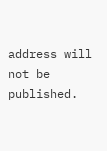address will not be published.